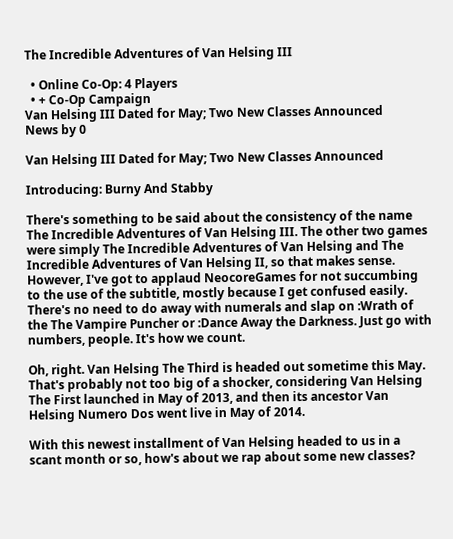The Incredible Adventures of Van Helsing III

  • Online Co-Op: 4 Players
  • + Co-Op Campaign
Van Helsing III Dated for May; Two New Classes Announced
News by 0

Van Helsing III Dated for May; Two New Classes Announced

Introducing: Burny And Stabby

There's something to be said about the consistency of the name The Incredible Adventures of Van Helsing III. The other two games were simply The Incredible Adventures of Van Helsing and The Incredible Adventures of Van Helsing II, so that makes sense. However, I've got to applaud NeocoreGames for not succumbing to the use of the subtitle, mostly because I get confused easily. There's no need to do away with numerals and slap on :Wrath of the The Vampire Puncher or :Dance Away the Darkness. Just go with numbers, people. It's how we count.

Oh, right. Van Helsing The Third is headed out sometime this May. That's probably not too big of a shocker, considering Van Helsing The First launched in May of 2013, and then its ancestor Van Helsing Numero Dos went live in May of 2014.

With this newest installment of Van Helsing headed to us in a scant month or so, how's about we rap about some new classes?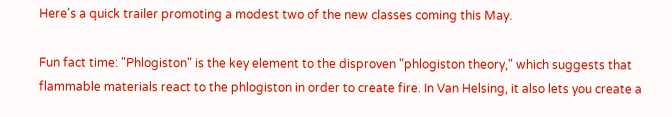Here's a quick trailer promoting a modest two of the new classes coming this May.

Fun fact time: "Phlogiston" is the key element to the disproven "phlogiston theory," which suggests that flammable materials react to the phlogiston in order to create fire. In Van Helsing, it also lets you create a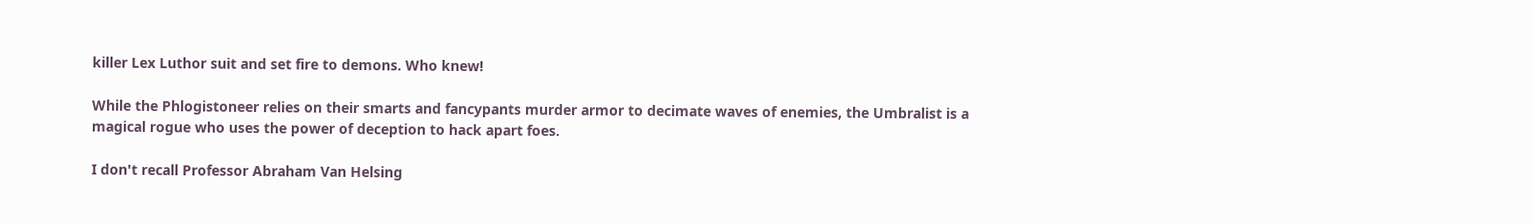killer Lex Luthor suit and set fire to demons. Who knew!

While the Phlogistoneer relies on their smarts and fancypants murder armor to decimate waves of enemies, the Umbralist is a magical rogue who uses the power of deception to hack apart foes.

I don't recall Professor Abraham Van Helsing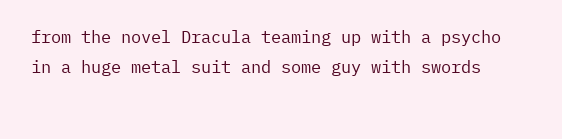from the novel Dracula teaming up with a psycho in a huge metal suit and some guy with swords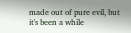made out of pure evil, but it's been a while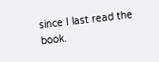since I last read the book.